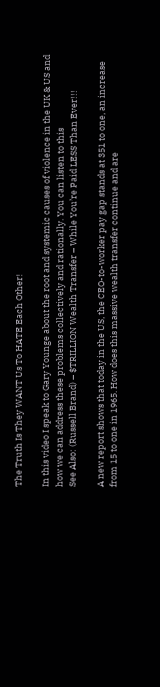The Truth Is They WANT Us To HATE Each Other!

In this video I speak to Gary Younge about the root and systemic causes of violence in the UK & US and how we can address these problems collectively and rationally. You can listen to this
See Also: (Russell Brand) – $TRILLION Wealth Transfer – While You’re Paid LESS Than Ever!!!

A new report shows that today in the US, the CEO-to-worker pay gap stands at 351 to one, an increase from 15 to one in 1965. How does this massive wealth transfer continue and are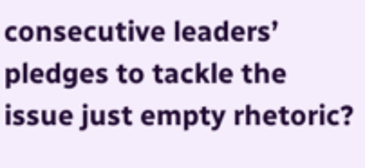consecutive leaders’ pledges to tackle the issue just empty rhetoric?